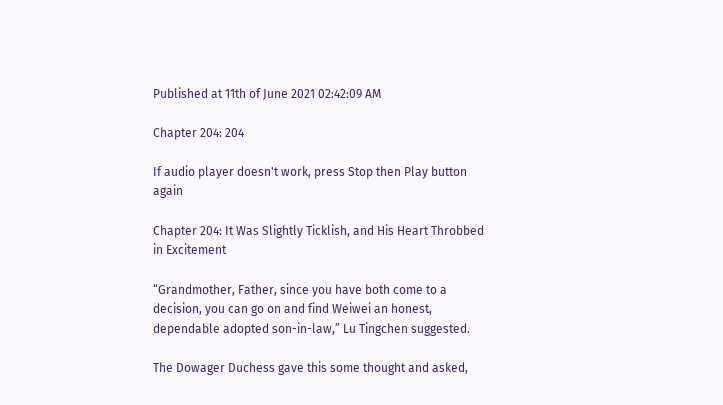Published at 11th of June 2021 02:42:09 AM

Chapter 204: 204

If audio player doesn't work, press Stop then Play button again

Chapter 204: It Was Slightly Ticklish, and His Heart Throbbed in Excitement

“Grandmother, Father, since you have both come to a decision, you can go on and find Weiwei an honest, dependable adopted son-in-law,” Lu Tingchen suggested.

The Dowager Duchess gave this some thought and asked,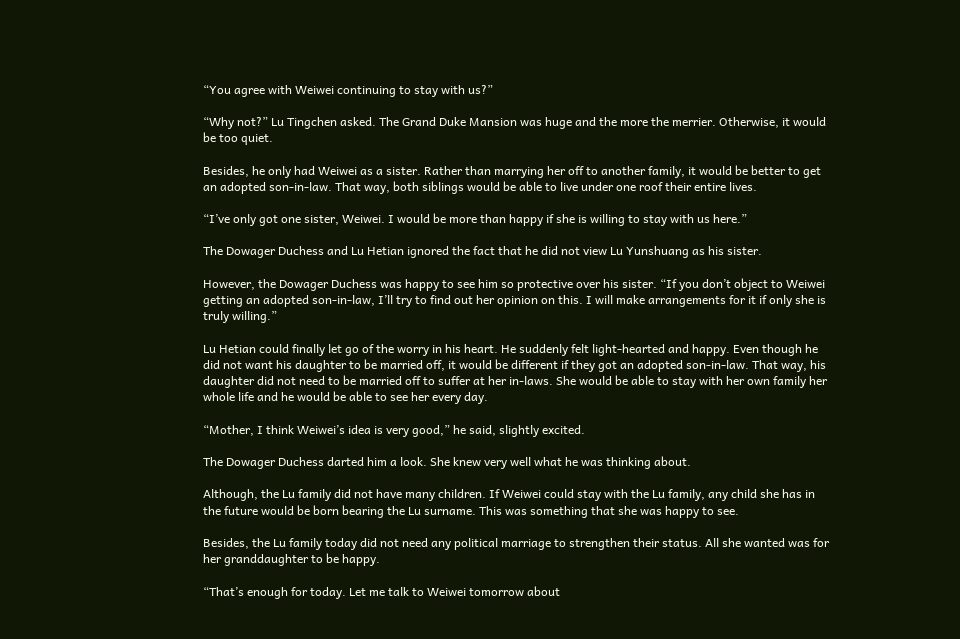“You agree with Weiwei continuing to stay with us?”

“Why not?” Lu Tingchen asked. The Grand Duke Mansion was huge and the more the merrier. Otherwise, it would be too quiet.

Besides, he only had Weiwei as a sister. Rather than marrying her off to another family, it would be better to get an adopted son-in-law. That way, both siblings would be able to live under one roof their entire lives.

“I’ve only got one sister, Weiwei. I would be more than happy if she is willing to stay with us here.”

The Dowager Duchess and Lu Hetian ignored the fact that he did not view Lu Yunshuang as his sister.

However, the Dowager Duchess was happy to see him so protective over his sister. “If you don’t object to Weiwei getting an adopted son-in-law, I’ll try to find out her opinion on this. I will make arrangements for it if only she is truly willing.”

Lu Hetian could finally let go of the worry in his heart. He suddenly felt light-hearted and happy. Even though he did not want his daughter to be married off, it would be different if they got an adopted son-in-law. That way, his daughter did not need to be married off to suffer at her in-laws. She would be able to stay with her own family her whole life and he would be able to see her every day.

“Mother, I think Weiwei’s idea is very good,” he said, slightly excited.

The Dowager Duchess darted him a look. She knew very well what he was thinking about.

Although, the Lu family did not have many children. If Weiwei could stay with the Lu family, any child she has in the future would be born bearing the Lu surname. This was something that she was happy to see.

Besides, the Lu family today did not need any political marriage to strengthen their status. All she wanted was for her granddaughter to be happy.

“That’s enough for today. Let me talk to Weiwei tomorrow about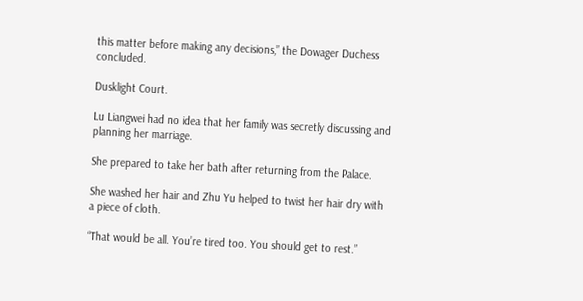this matter before making any decisions,” the Dowager Duchess concluded.

Dusklight Court.

Lu Liangwei had no idea that her family was secretly discussing and planning her marriage.

She prepared to take her bath after returning from the Palace.

She washed her hair and Zhu Yu helped to twist her hair dry with a piece of cloth.

“That would be all. You’re tired too. You should get to rest.”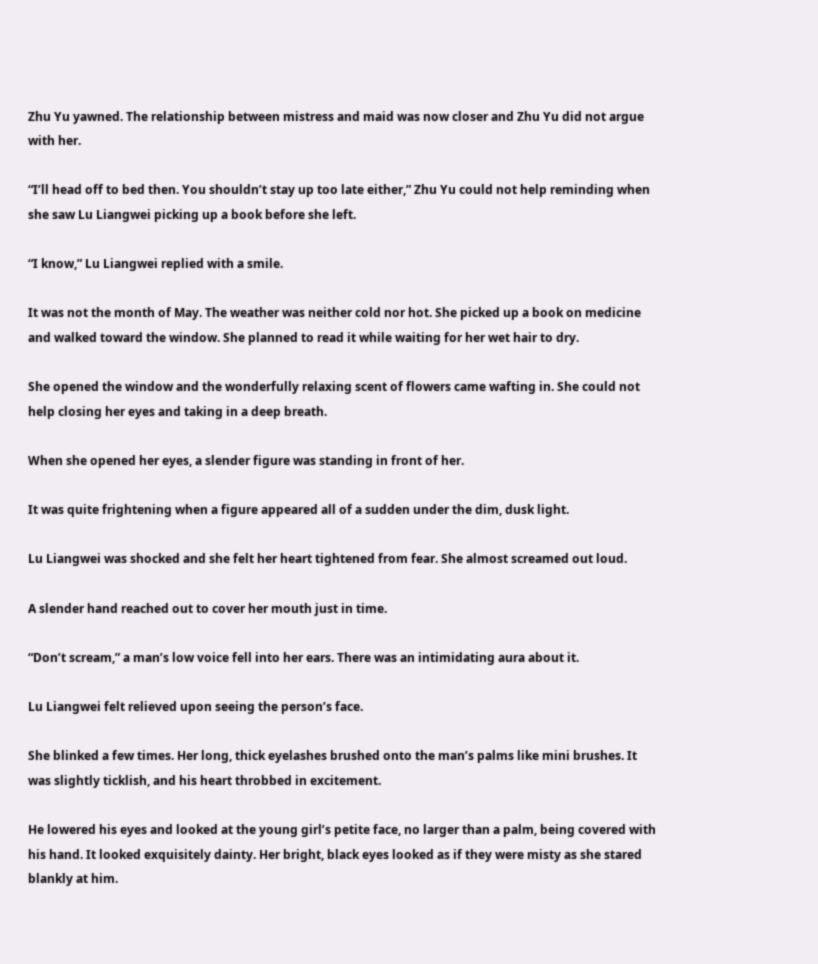Zhu Yu yawned. The relationship between mistress and maid was now closer and Zhu Yu did not argue with her.

“I’ll head off to bed then. You shouldn’t stay up too late either,” Zhu Yu could not help reminding when she saw Lu Liangwei picking up a book before she left.

“I know,” Lu Liangwei replied with a smile.

It was not the month of May. The weather was neither cold nor hot. She picked up a book on medicine and walked toward the window. She planned to read it while waiting for her wet hair to dry.

She opened the window and the wonderfully relaxing scent of flowers came wafting in. She could not help closing her eyes and taking in a deep breath.

When she opened her eyes, a slender figure was standing in front of her.

It was quite frightening when a figure appeared all of a sudden under the dim, dusk light.

Lu Liangwei was shocked and she felt her heart tightened from fear. She almost screamed out loud.

A slender hand reached out to cover her mouth just in time.

“Don’t scream,” a man’s low voice fell into her ears. There was an intimidating aura about it.

Lu Liangwei felt relieved upon seeing the person’s face.

She blinked a few times. Her long, thick eyelashes brushed onto the man’s palms like mini brushes. It was slightly ticklish, and his heart throbbed in excitement.

He lowered his eyes and looked at the young girl’s petite face, no larger than a palm, being covered with his hand. It looked exquisitely dainty. Her bright, black eyes looked as if they were misty as she stared blankly at him.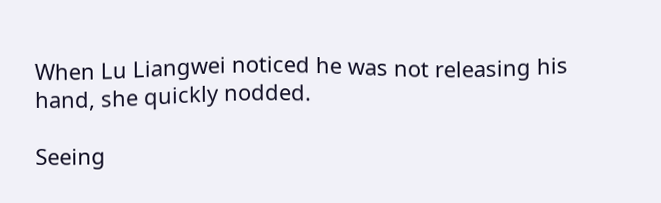When Lu Liangwei noticed he was not releasing his hand, she quickly nodded.

Seeing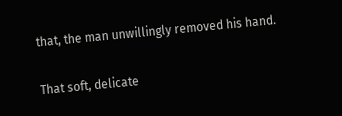that, the man unwillingly removed his hand.

That soft, delicate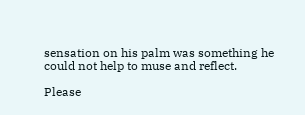sensation on his palm was something he could not help to muse and reflect.

Please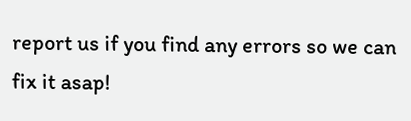report us if you find any errors so we can fix it asap!